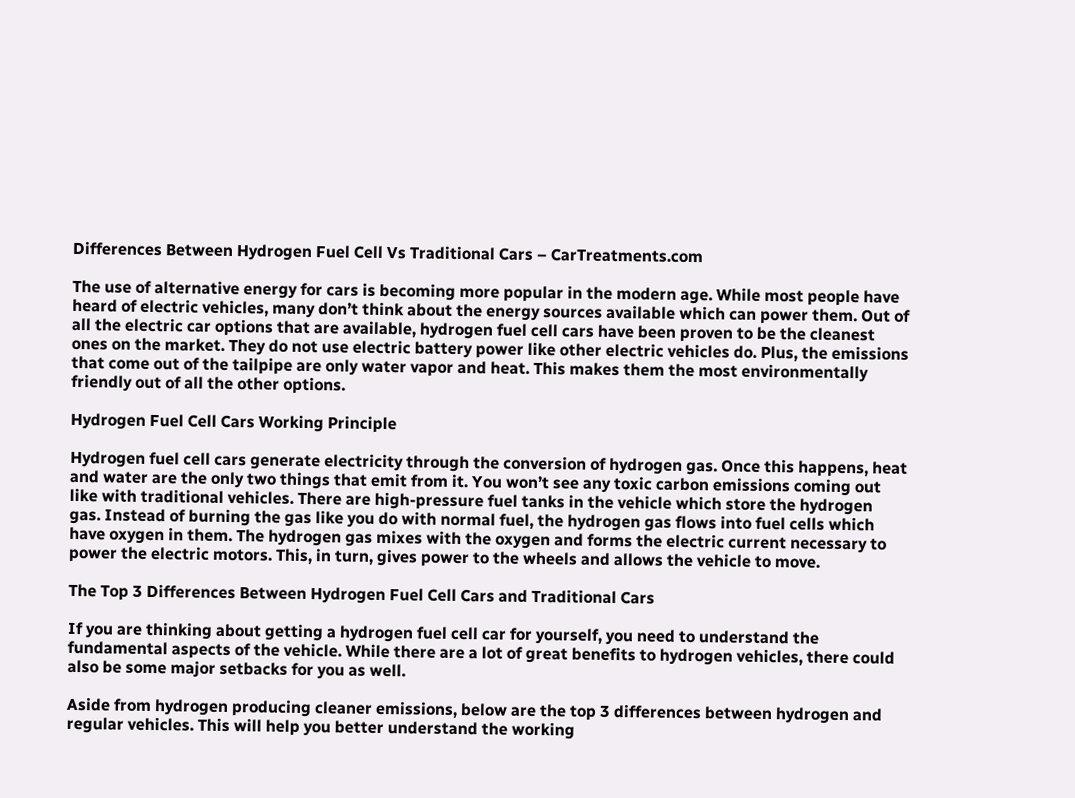Differences Between Hydrogen Fuel Cell Vs Traditional Cars – CarTreatments.com

The use of alternative energy for cars is becoming more popular in the modern age. While most people have heard of electric vehicles, many don’t think about the energy sources available which can power them. Out of all the electric car options that are available, hydrogen fuel cell cars have been proven to be the cleanest ones on the market. They do not use electric battery power like other electric vehicles do. Plus, the emissions that come out of the tailpipe are only water vapor and heat. This makes them the most environmentally friendly out of all the other options.

Hydrogen Fuel Cell Cars Working Principle

Hydrogen fuel cell cars generate electricity through the conversion of hydrogen gas. Once this happens, heat and water are the only two things that emit from it. You won’t see any toxic carbon emissions coming out like with traditional vehicles. There are high-pressure fuel tanks in the vehicle which store the hydrogen gas. Instead of burning the gas like you do with normal fuel, the hydrogen gas flows into fuel cells which have oxygen in them. The hydrogen gas mixes with the oxygen and forms the electric current necessary to power the electric motors. This, in turn, gives power to the wheels and allows the vehicle to move.

The Top 3 Differences Between Hydrogen Fuel Cell Cars and Traditional Cars

If you are thinking about getting a hydrogen fuel cell car for yourself, you need to understand the fundamental aspects of the vehicle. While there are a lot of great benefits to hydrogen vehicles, there could also be some major setbacks for you as well.

Aside from hydrogen producing cleaner emissions, below are the top 3 differences between hydrogen and regular vehicles. This will help you better understand the working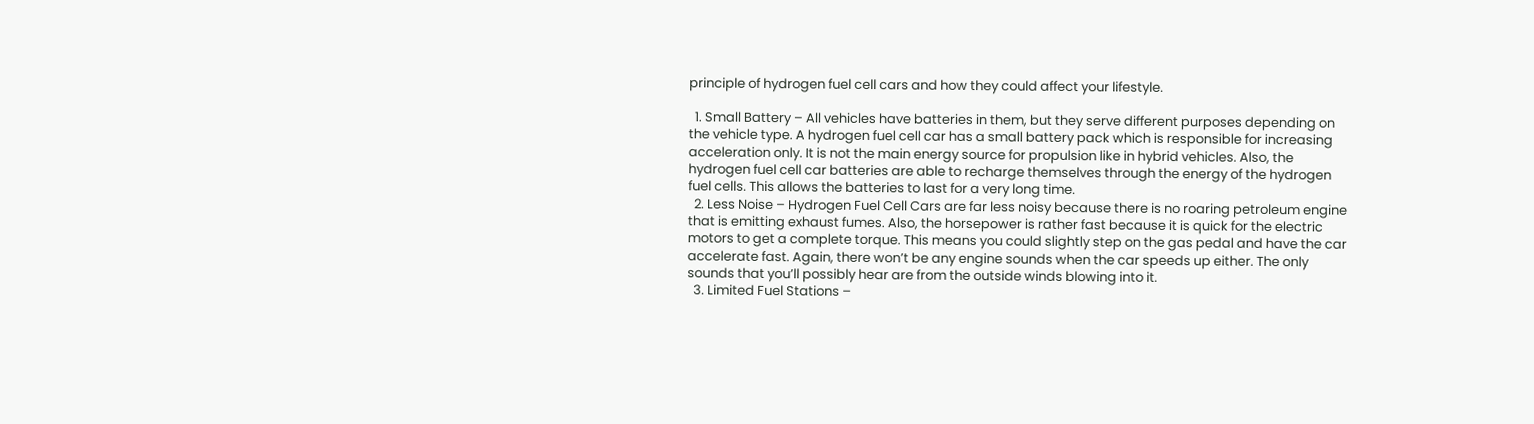principle of hydrogen fuel cell cars and how they could affect your lifestyle.

  1. Small Battery – All vehicles have batteries in them, but they serve different purposes depending on the vehicle type. A hydrogen fuel cell car has a small battery pack which is responsible for increasing acceleration only. It is not the main energy source for propulsion like in hybrid vehicles. Also, the hydrogen fuel cell car batteries are able to recharge themselves through the energy of the hydrogen fuel cells. This allows the batteries to last for a very long time.
  2. Less Noise – Hydrogen Fuel Cell Cars are far less noisy because there is no roaring petroleum engine that is emitting exhaust fumes. Also, the horsepower is rather fast because it is quick for the electric motors to get a complete torque. This means you could slightly step on the gas pedal and have the car accelerate fast. Again, there won’t be any engine sounds when the car speeds up either. The only sounds that you’ll possibly hear are from the outside winds blowing into it.
  3. Limited Fuel Stations –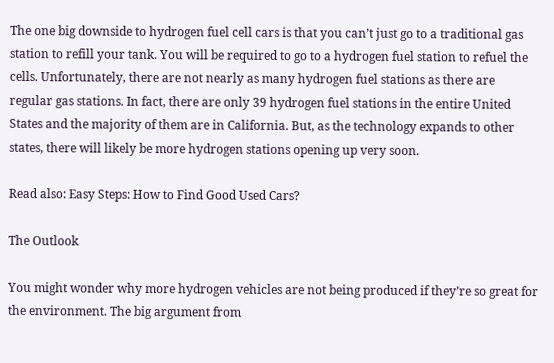The one big downside to hydrogen fuel cell cars is that you can’t just go to a traditional gas station to refill your tank. You will be required to go to a hydrogen fuel station to refuel the cells. Unfortunately, there are not nearly as many hydrogen fuel stations as there are regular gas stations. In fact, there are only 39 hydrogen fuel stations in the entire United States and the majority of them are in California. But, as the technology expands to other states, there will likely be more hydrogen stations opening up very soon.

Read also: Easy Steps: How to Find Good Used Cars?

The Outlook

You might wonder why more hydrogen vehicles are not being produced if they’re so great for the environment. The big argument from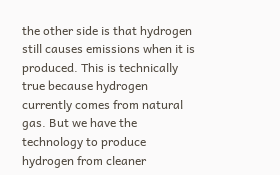the other side is that hydrogen still causes emissions when it is produced. This is technically true because hydrogen currently comes from natural gas. But we have the technology to produce hydrogen from cleaner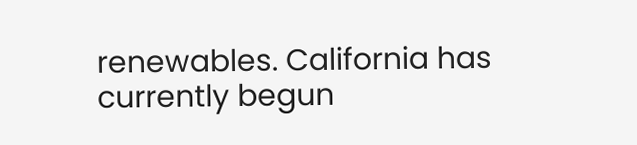renewables. California has currently begun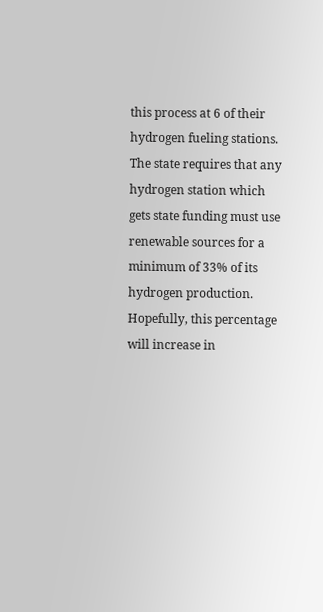this process at 6 of their hydrogen fueling stations. The state requires that any hydrogen station which gets state funding must use renewable sources for a minimum of 33% of its hydrogen production. Hopefully, this percentage will increase in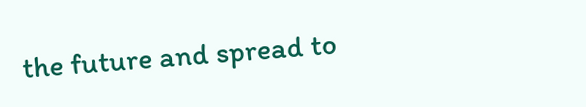the future and spread to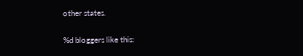other states.

%d bloggers like this: